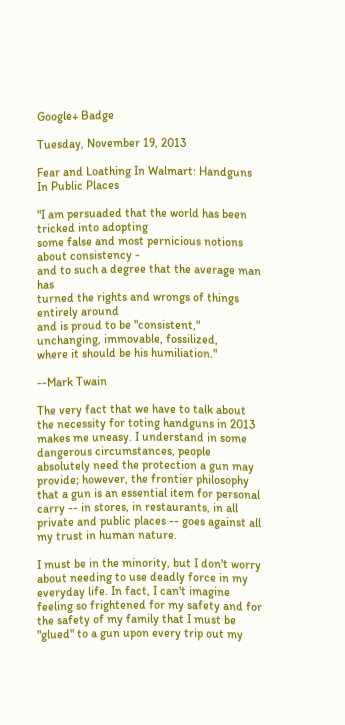Google+ Badge

Tuesday, November 19, 2013

Fear and Loathing In Walmart: Handguns In Public Places

"I am persuaded that the world has been tricked into adopting
some false and most pernicious notions about consistency -
and to such a degree that the average man has
turned the rights and wrongs of things entirely around
and is proud to be "consistent," unchanging, immovable, fossilized,
where it should be his humiliation."

--Mark Twain

The very fact that we have to talk about the necessity for toting handguns in 2013 makes me uneasy. I understand in some dangerous circumstances, people absolutely need the protection a gun may provide; however, the frontier philosophy that a gun is an essential item for personal carry -- in stores, in restaurants, in all private and public places -- goes against all my trust in human nature.

I must be in the minority, but I don't worry about needing to use deadly force in my everyday life. In fact, I can't imagine feeling so frightened for my safety and for the safety of my family that I must be "glued" to a gun upon every trip out my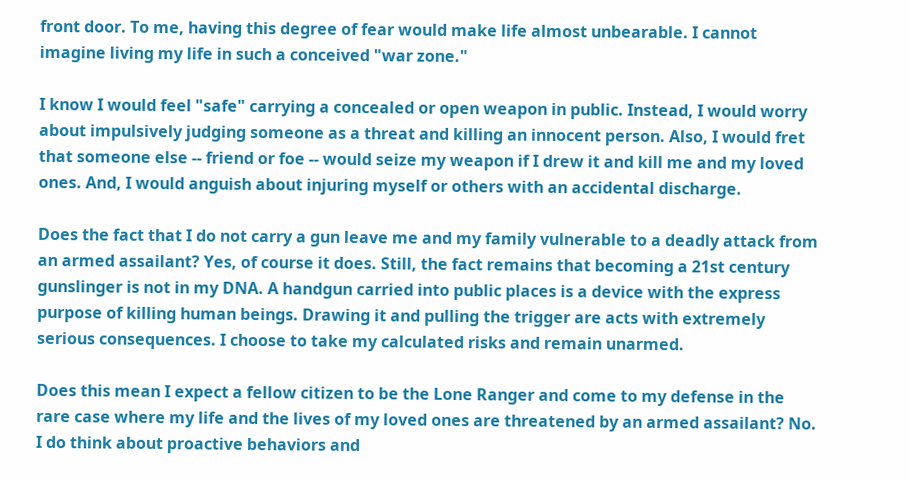front door. To me, having this degree of fear would make life almost unbearable. I cannot imagine living my life in such a conceived "war zone."

I know I would feel "safe" carrying a concealed or open weapon in public. Instead, I would worry about impulsively judging someone as a threat and killing an innocent person. Also, I would fret that someone else -- friend or foe -- would seize my weapon if I drew it and kill me and my loved ones. And, I would anguish about injuring myself or others with an accidental discharge.

Does the fact that I do not carry a gun leave me and my family vulnerable to a deadly attack from an armed assailant? Yes, of course it does. Still, the fact remains that becoming a 21st century gunslinger is not in my DNA. A handgun carried into public places is a device with the express purpose of killing human beings. Drawing it and pulling the trigger are acts with extremely serious consequences. I choose to take my calculated risks and remain unarmed.

Does this mean I expect a fellow citizen to be the Lone Ranger and come to my defense in the rare case where my life and the lives of my loved ones are threatened by an armed assailant? No. I do think about proactive behaviors and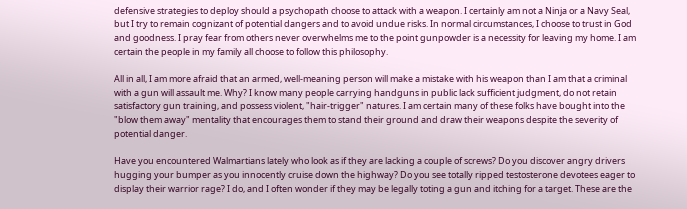defensive strategies to deploy should a psychopath choose to attack with a weapon. I certainly am not a Ninja or a Navy Seal, but I try to remain cognizant of potential dangers and to avoid undue risks. In normal circumstances, I choose to trust in God and goodness. I pray fear from others never overwhelms me to the point gunpowder is a necessity for leaving my home. I am certain the people in my family all choose to follow this philosophy.

All in all, I am more afraid that an armed, well-meaning person will make a mistake with his weapon than I am that a criminal with a gun will assault me. Why? I know many people carrying handguns in public lack sufficient judgment, do not retain satisfactory gun training, and possess violent, "hair-trigger" natures. I am certain many of these folks have bought into the "blow them away" mentality that encourages them to stand their ground and draw their weapons despite the severity of potential danger.

Have you encountered Walmartians lately who look as if they are lacking a couple of screws? Do you discover angry drivers hugging your bumper as you innocently cruise down the highway? Do you see totally ripped testosterone devotees eager to display their warrior rage? I do, and I often wonder if they may be legally toting a gun and itching for a target. These are the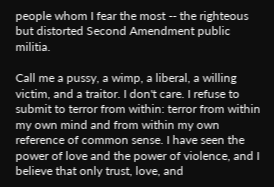people whom I fear the most -- the righteous but distorted Second Amendment public militia.

Call me a pussy, a wimp, a liberal, a willing victim, and a traitor. I don't care. I refuse to submit to terror from within: terror from within my own mind and from within my own reference of common sense. I have seen the power of love and the power of violence, and I believe that only trust, love, and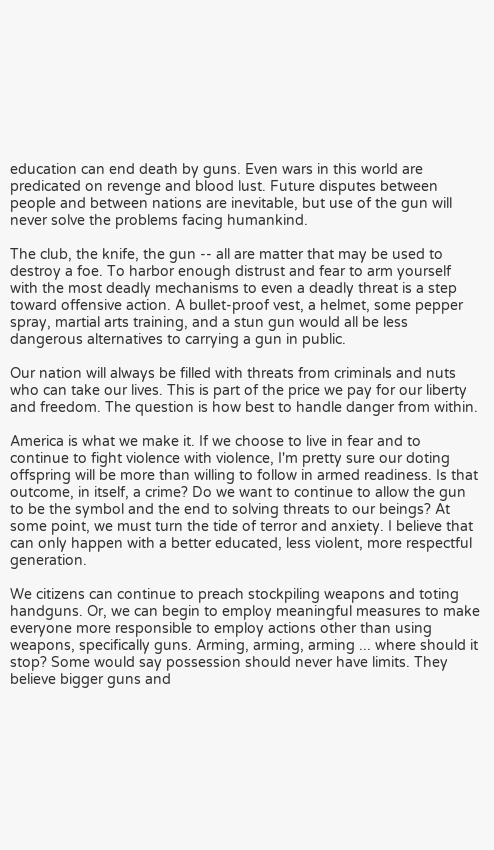education can end death by guns. Even wars in this world are predicated on revenge and blood lust. Future disputes between people and between nations are inevitable, but use of the gun will never solve the problems facing humankind.

The club, the knife, the gun -- all are matter that may be used to destroy a foe. To harbor enough distrust and fear to arm yourself with the most deadly mechanisms to even a deadly threat is a step toward offensive action. A bullet-proof vest, a helmet, some pepper spray, martial arts training, and a stun gun would all be less dangerous alternatives to carrying a gun in public.

Our nation will always be filled with threats from criminals and nuts who can take our lives. This is part of the price we pay for our liberty and freedom. The question is how best to handle danger from within.

America is what we make it. If we choose to live in fear and to continue to fight violence with violence, I'm pretty sure our doting offspring will be more than willing to follow in armed readiness. Is that outcome, in itself, a crime? Do we want to continue to allow the gun to be the symbol and the end to solving threats to our beings? At some point, we must turn the tide of terror and anxiety. I believe that can only happen with a better educated, less violent, more respectful generation.

We citizens can continue to preach stockpiling weapons and toting handguns. Or, we can begin to employ meaningful measures to make everyone more responsible to employ actions other than using weapons, specifically guns. Arming, arming, arming ... where should it stop? Some would say possession should never have limits. They believe bigger guns and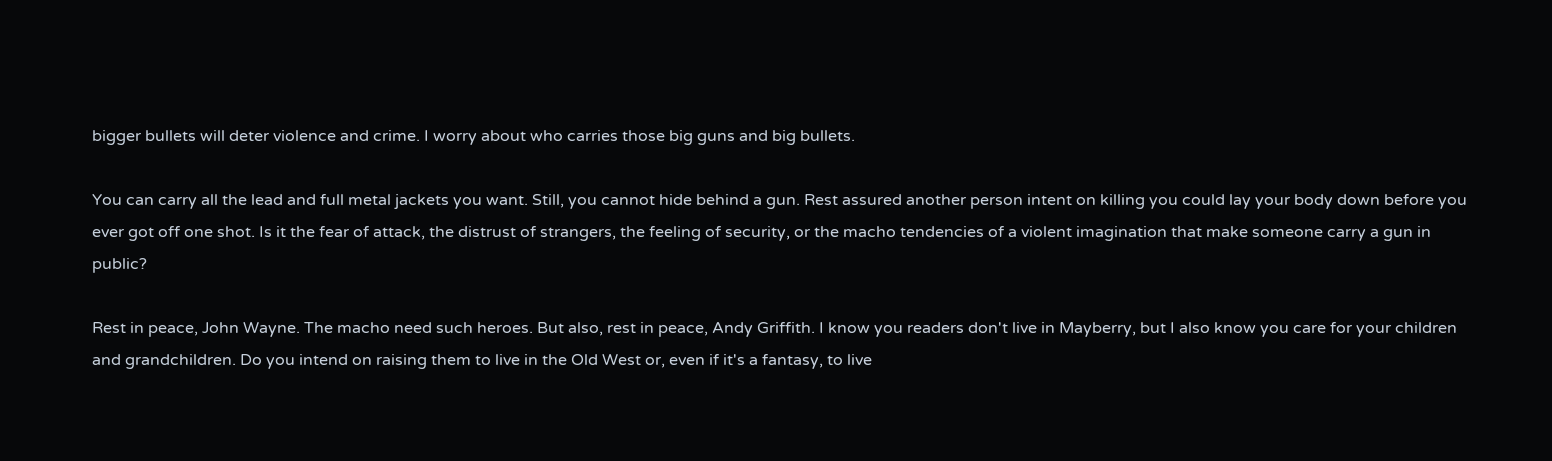bigger bullets will deter violence and crime. I worry about who carries those big guns and big bullets.

You can carry all the lead and full metal jackets you want. Still, you cannot hide behind a gun. Rest assured another person intent on killing you could lay your body down before you ever got off one shot. Is it the fear of attack, the distrust of strangers, the feeling of security, or the macho tendencies of a violent imagination that make someone carry a gun in public?

Rest in peace, John Wayne. The macho need such heroes. But also, rest in peace, Andy Griffith. I know you readers don't live in Mayberry, but I also know you care for your children and grandchildren. Do you intend on raising them to live in the Old West or, even if it's a fantasy, to live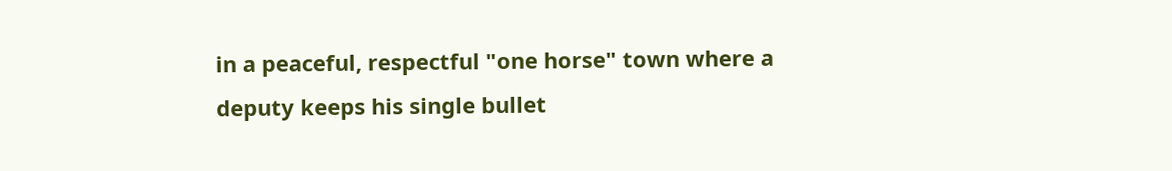in a peaceful, respectful "one horse" town where a deputy keeps his single bullet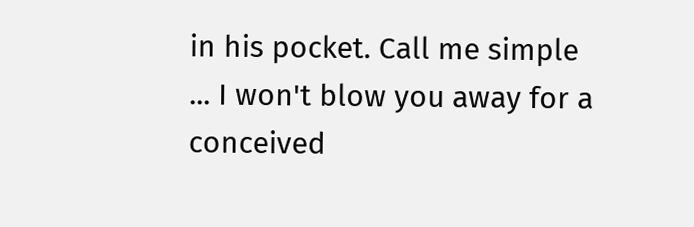in his pocket. Call me simple ... I won't blow you away for a conceived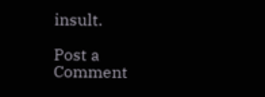insult.

Post a Comment